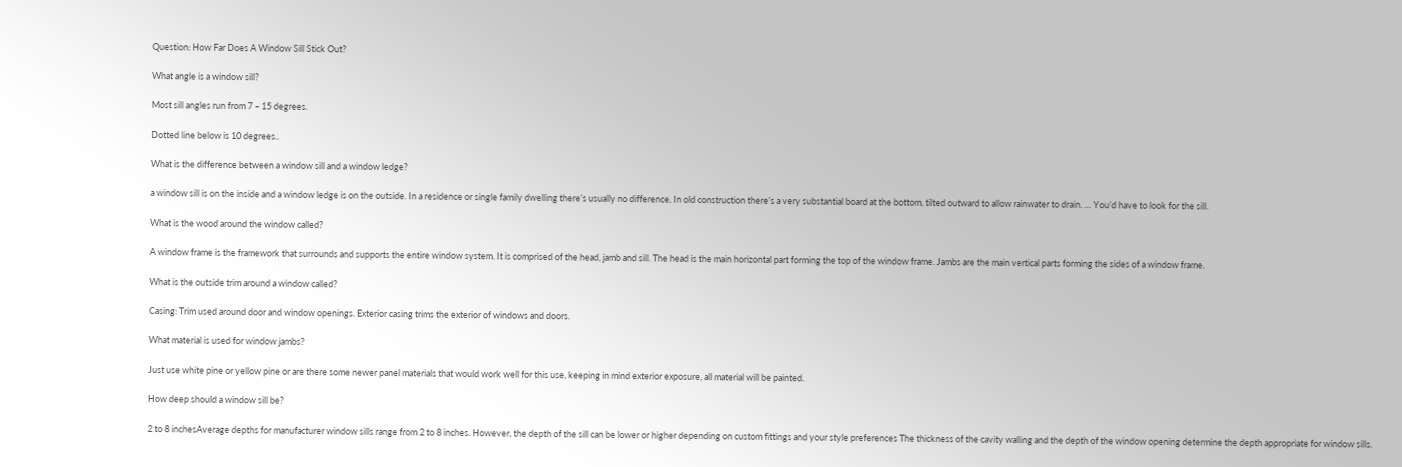Question: How Far Does A Window Sill Stick Out?

What angle is a window sill?

Most sill angles run from 7 – 15 degrees.

Dotted line below is 10 degrees..

What is the difference between a window sill and a window ledge?

a window sill is on the inside and a window ledge is on the outside. In a residence or single family dwelling there’s usually no difference. In old construction there’s a very substantial board at the bottom, tilted outward to allow rainwater to drain. … You’d have to look for the sill.

What is the wood around the window called?

A window frame is the framework that surrounds and supports the entire window system. It is comprised of the head, jamb and sill. The head is the main horizontal part forming the top of the window frame. Jambs are the main vertical parts forming the sides of a window frame.

What is the outside trim around a window called?

Casing: Trim used around door and window openings. Exterior casing trims the exterior of windows and doors.

What material is used for window jambs?

Just use white pine or yellow pine or are there some newer panel materials that would work well for this use, keeping in mind exterior exposure, all material will be painted.

How deep should a window sill be?

2 to 8 inchesAverage depths for manufacturer window sills range from 2 to 8 inches. However, the depth of the sill can be lower or higher depending on custom fittings and your style preferences The thickness of the cavity walling and the depth of the window opening determine the depth appropriate for window sills.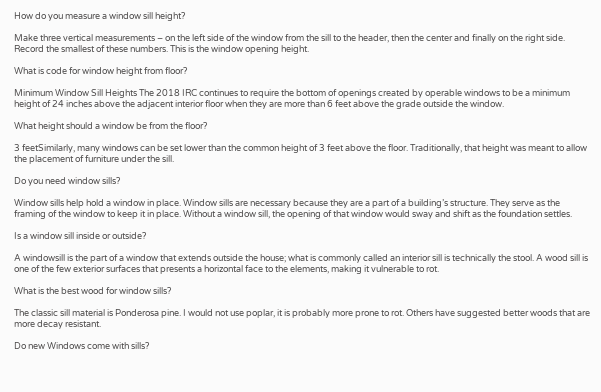How do you measure a window sill height?

Make three vertical measurements – on the left side of the window from the sill to the header, then the center and finally on the right side. Record the smallest of these numbers. This is the window opening height.

What is code for window height from floor?

Minimum Window Sill Heights The 2018 IRC continues to require the bottom of openings created by operable windows to be a minimum height of 24 inches above the adjacent interior floor when they are more than 6 feet above the grade outside the window.

What height should a window be from the floor?

3 feetSimilarly, many windows can be set lower than the common height of 3 feet above the floor. Traditionally, that height was meant to allow the placement of furniture under the sill.

Do you need window sills?

Window sills help hold a window in place. Window sills are necessary because they are a part of a building’s structure. They serve as the framing of the window to keep it in place. Without a window sill, the opening of that window would sway and shift as the foundation settles.

Is a window sill inside or outside?

A windowsill is the part of a window that extends outside the house; what is commonly called an interior sill is technically the stool. A wood sill is one of the few exterior surfaces that presents a horizontal face to the elements, making it vulnerable to rot.

What is the best wood for window sills?

The classic sill material is Ponderosa pine. I would not use poplar, it is probably more prone to rot. Others have suggested better woods that are more decay resistant.

Do new Windows come with sills?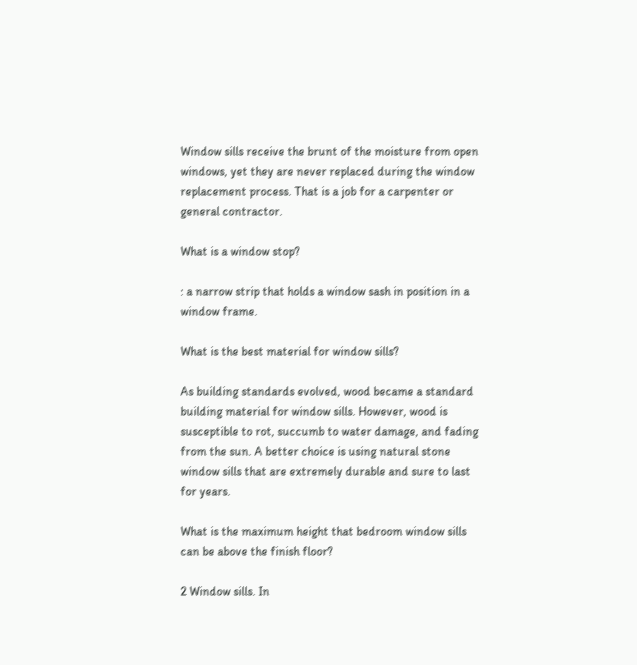Window sills receive the brunt of the moisture from open windows, yet they are never replaced during the window replacement process. That is a job for a carpenter or general contractor.

What is a window stop?

: a narrow strip that holds a window sash in position in a window frame.

What is the best material for window sills?

As building standards evolved, wood became a standard building material for window sills. However, wood is susceptible to rot, succumb to water damage, and fading from the sun. A better choice is using natural stone window sills that are extremely durable and sure to last for years.

What is the maximum height that bedroom window sills can be above the finish floor?

2 Window sills. In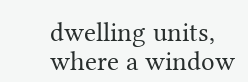dwelling units, where a window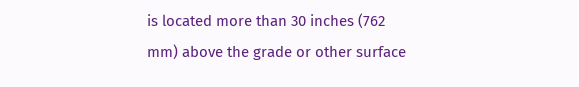is located more than 30 inches (762 mm) above the grade or other surface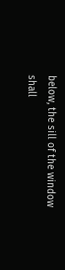below, the sill of the window shall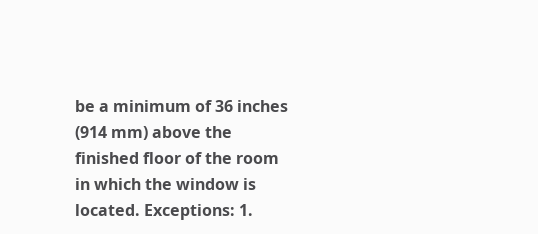be a minimum of 36 inches (914 mm) above the finished floor of the room in which the window is located. Exceptions: 1.